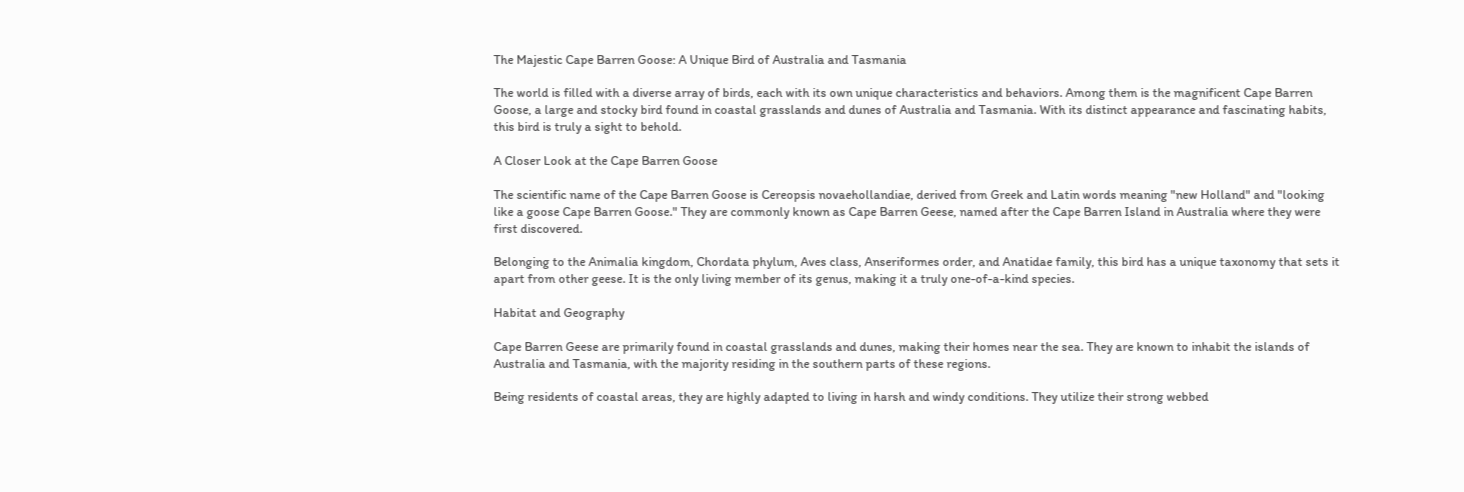The Majestic Cape Barren Goose: A Unique Bird of Australia and Tasmania

The world is filled with a diverse array of birds, each with its own unique characteristics and behaviors. Among them is the magnificent Cape Barren Goose, a large and stocky bird found in coastal grasslands and dunes of Australia and Tasmania. With its distinct appearance and fascinating habits, this bird is truly a sight to behold.

A Closer Look at the Cape Barren Goose

The scientific name of the Cape Barren Goose is Cereopsis novaehollandiae, derived from Greek and Latin words meaning "new Holland" and "looking like a goose Cape Barren Goose." They are commonly known as Cape Barren Geese, named after the Cape Barren Island in Australia where they were first discovered.

Belonging to the Animalia kingdom, Chordata phylum, Aves class, Anseriformes order, and Anatidae family, this bird has a unique taxonomy that sets it apart from other geese. It is the only living member of its genus, making it a truly one-of-a-kind species.

Habitat and Geography

Cape Barren Geese are primarily found in coastal grasslands and dunes, making their homes near the sea. They are known to inhabit the islands of Australia and Tasmania, with the majority residing in the southern parts of these regions.

Being residents of coastal areas, they are highly adapted to living in harsh and windy conditions. They utilize their strong webbed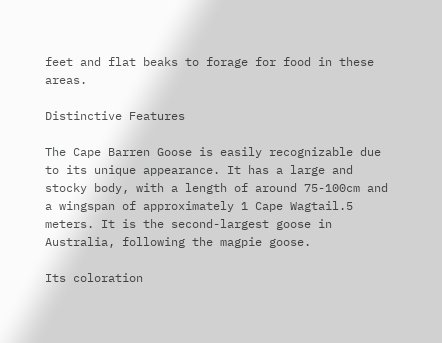feet and flat beaks to forage for food in these areas.

Distinctive Features

The Cape Barren Goose is easily recognizable due to its unique appearance. It has a large and stocky body, with a length of around 75-100cm and a wingspan of approximately 1 Cape Wagtail.5 meters. It is the second-largest goose in Australia, following the magpie goose.

Its coloration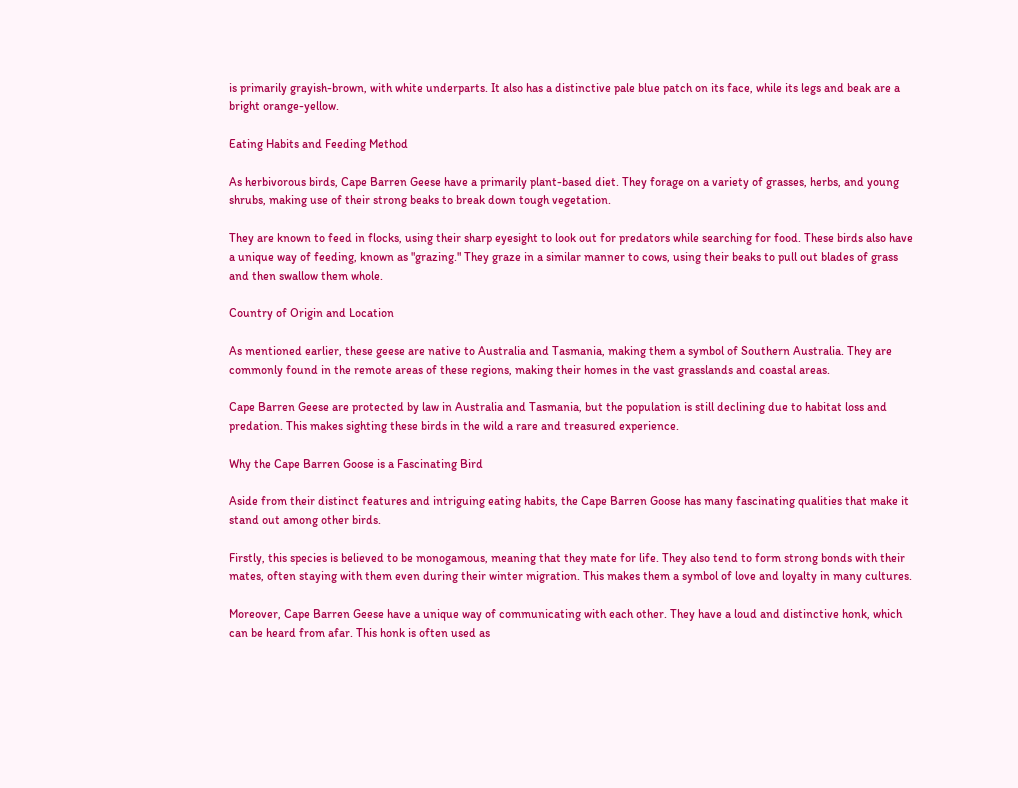is primarily grayish-brown, with white underparts. It also has a distinctive pale blue patch on its face, while its legs and beak are a bright orange-yellow.

Eating Habits and Feeding Method

As herbivorous birds, Cape Barren Geese have a primarily plant-based diet. They forage on a variety of grasses, herbs, and young shrubs, making use of their strong beaks to break down tough vegetation.

They are known to feed in flocks, using their sharp eyesight to look out for predators while searching for food. These birds also have a unique way of feeding, known as "grazing." They graze in a similar manner to cows, using their beaks to pull out blades of grass and then swallow them whole.

Country of Origin and Location

As mentioned earlier, these geese are native to Australia and Tasmania, making them a symbol of Southern Australia. They are commonly found in the remote areas of these regions, making their homes in the vast grasslands and coastal areas.

Cape Barren Geese are protected by law in Australia and Tasmania, but the population is still declining due to habitat loss and predation. This makes sighting these birds in the wild a rare and treasured experience.

Why the Cape Barren Goose is a Fascinating Bird

Aside from their distinct features and intriguing eating habits, the Cape Barren Goose has many fascinating qualities that make it stand out among other birds.

Firstly, this species is believed to be monogamous, meaning that they mate for life. They also tend to form strong bonds with their mates, often staying with them even during their winter migration. This makes them a symbol of love and loyalty in many cultures.

Moreover, Cape Barren Geese have a unique way of communicating with each other. They have a loud and distinctive honk, which can be heard from afar. This honk is often used as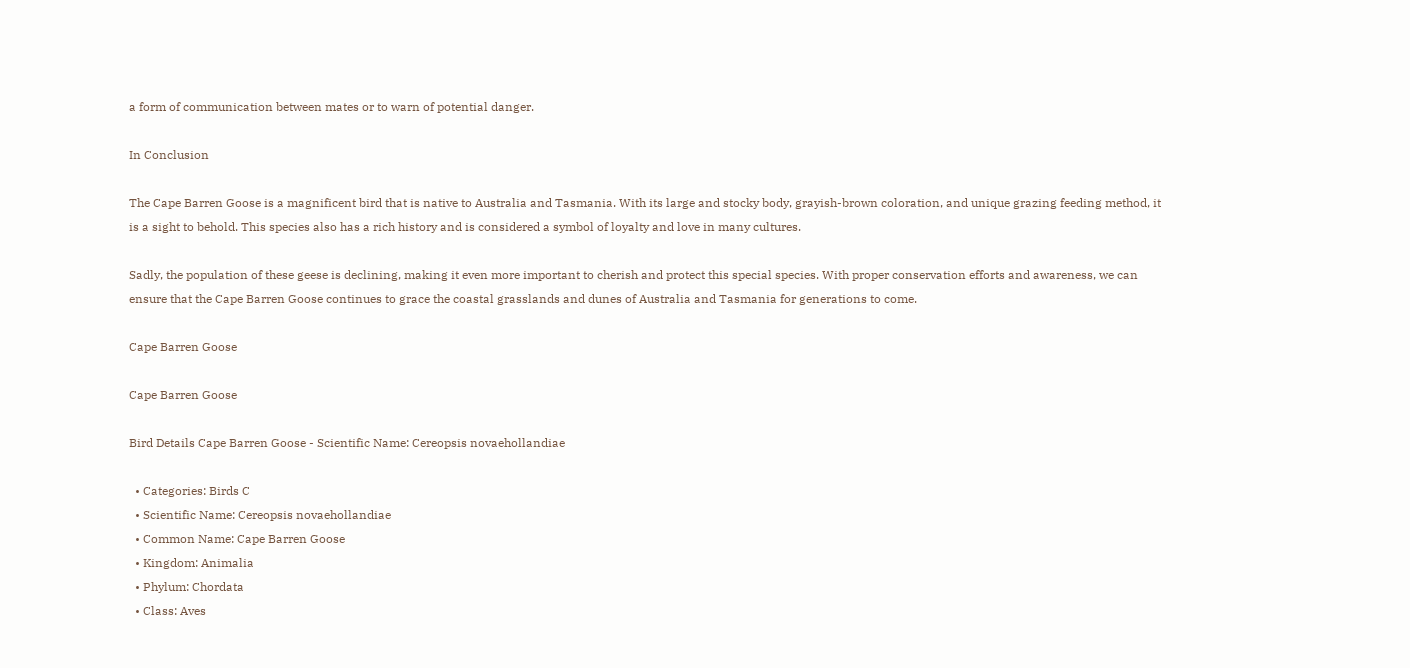a form of communication between mates or to warn of potential danger.

In Conclusion

The Cape Barren Goose is a magnificent bird that is native to Australia and Tasmania. With its large and stocky body, grayish-brown coloration, and unique grazing feeding method, it is a sight to behold. This species also has a rich history and is considered a symbol of loyalty and love in many cultures.

Sadly, the population of these geese is declining, making it even more important to cherish and protect this special species. With proper conservation efforts and awareness, we can ensure that the Cape Barren Goose continues to grace the coastal grasslands and dunes of Australia and Tasmania for generations to come.

Cape Barren Goose

Cape Barren Goose

Bird Details Cape Barren Goose - Scientific Name: Cereopsis novaehollandiae

  • Categories: Birds C
  • Scientific Name: Cereopsis novaehollandiae
  • Common Name: Cape Barren Goose
  • Kingdom: Animalia
  • Phylum: Chordata
  • Class: Aves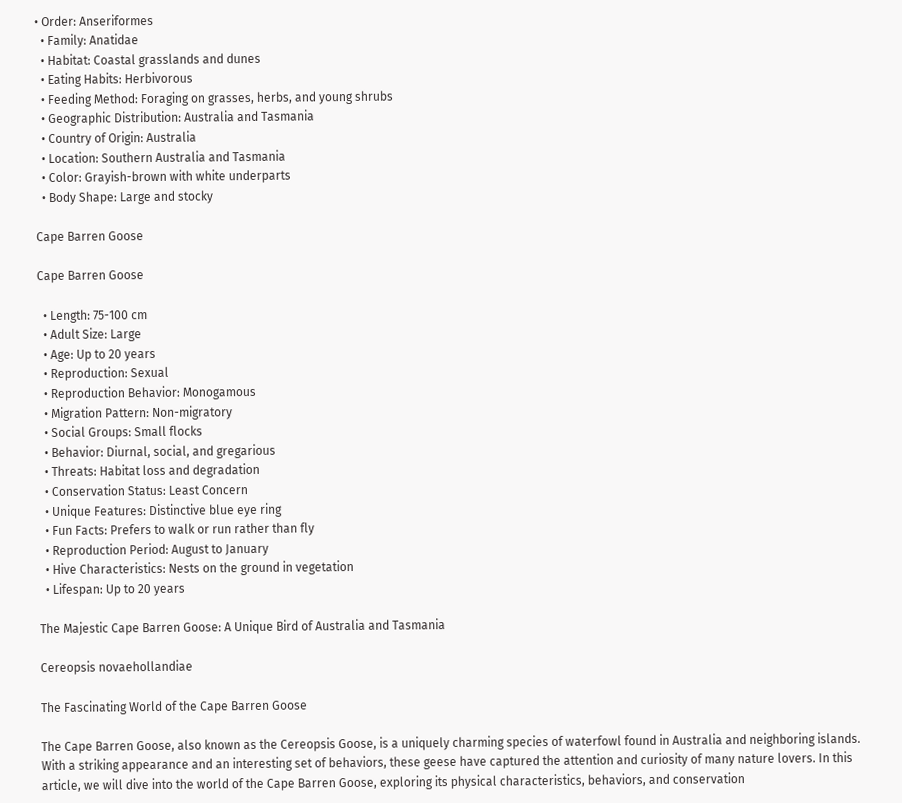• Order: Anseriformes
  • Family: Anatidae
  • Habitat: Coastal grasslands and dunes
  • Eating Habits: Herbivorous
  • Feeding Method: Foraging on grasses, herbs, and young shrubs
  • Geographic Distribution: Australia and Tasmania
  • Country of Origin: Australia
  • Location: Southern Australia and Tasmania
  • Color: Grayish-brown with white underparts
  • Body Shape: Large and stocky

Cape Barren Goose

Cape Barren Goose

  • Length: 75-100 cm
  • Adult Size: Large
  • Age: Up to 20 years
  • Reproduction: Sexual
  • Reproduction Behavior: Monogamous
  • Migration Pattern: Non-migratory
  • Social Groups: Small flocks
  • Behavior: Diurnal, social, and gregarious
  • Threats: Habitat loss and degradation
  • Conservation Status: Least Concern
  • Unique Features: Distinctive blue eye ring
  • Fun Facts: Prefers to walk or run rather than fly
  • Reproduction Period: August to January
  • Hive Characteristics: Nests on the ground in vegetation
  • Lifespan: Up to 20 years

The Majestic Cape Barren Goose: A Unique Bird of Australia and Tasmania

Cereopsis novaehollandiae

The Fascinating World of the Cape Barren Goose

The Cape Barren Goose, also known as the Cereopsis Goose, is a uniquely charming species of waterfowl found in Australia and neighboring islands. With a striking appearance and an interesting set of behaviors, these geese have captured the attention and curiosity of many nature lovers. In this article, we will dive into the world of the Cape Barren Goose, exploring its physical characteristics, behaviors, and conservation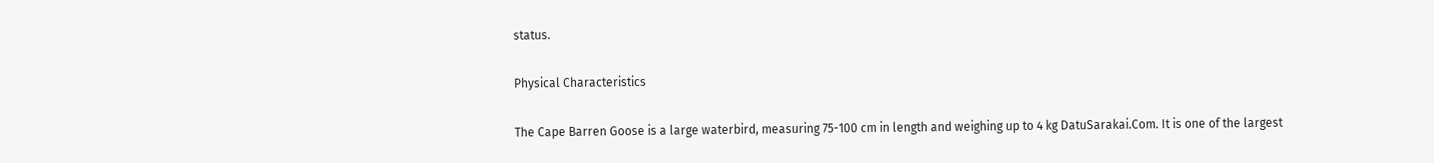status.

Physical Characteristics

The Cape Barren Goose is a large waterbird, measuring 75-100 cm in length and weighing up to 4 kg DatuSarakai.Com. It is one of the largest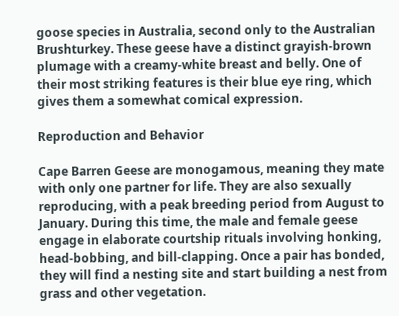goose species in Australia, second only to the Australian Brushturkey. These geese have a distinct grayish-brown plumage with a creamy-white breast and belly. One of their most striking features is their blue eye ring, which gives them a somewhat comical expression.

Reproduction and Behavior

Cape Barren Geese are monogamous, meaning they mate with only one partner for life. They are also sexually reproducing, with a peak breeding period from August to January. During this time, the male and female geese engage in elaborate courtship rituals involving honking, head-bobbing, and bill-clapping. Once a pair has bonded, they will find a nesting site and start building a nest from grass and other vegetation.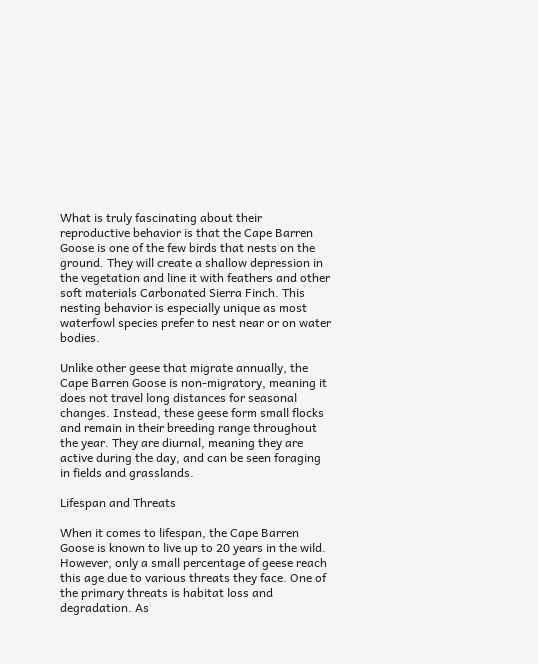What is truly fascinating about their reproductive behavior is that the Cape Barren Goose is one of the few birds that nests on the ground. They will create a shallow depression in the vegetation and line it with feathers and other soft materials Carbonated Sierra Finch. This nesting behavior is especially unique as most waterfowl species prefer to nest near or on water bodies.

Unlike other geese that migrate annually, the Cape Barren Goose is non-migratory, meaning it does not travel long distances for seasonal changes. Instead, these geese form small flocks and remain in their breeding range throughout the year. They are diurnal, meaning they are active during the day, and can be seen foraging in fields and grasslands.

Lifespan and Threats

When it comes to lifespan, the Cape Barren Goose is known to live up to 20 years in the wild. However, only a small percentage of geese reach this age due to various threats they face. One of the primary threats is habitat loss and degradation. As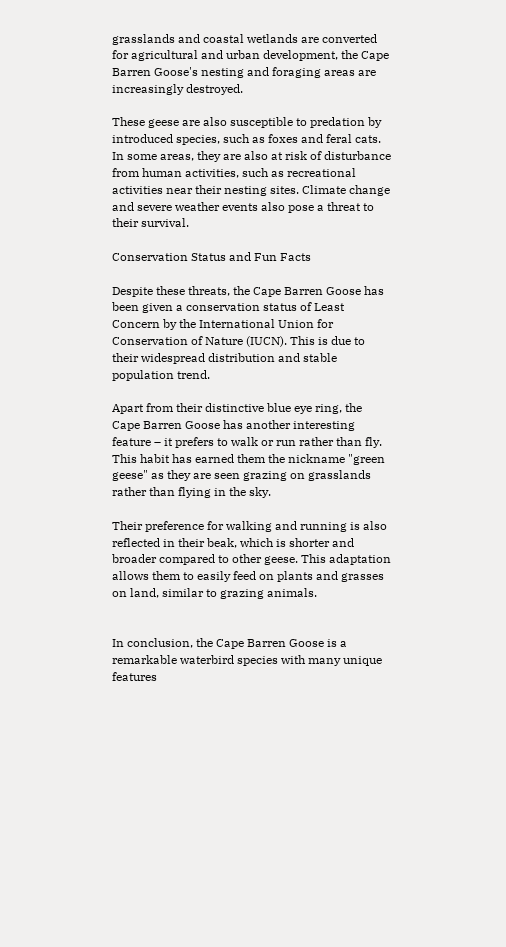grasslands and coastal wetlands are converted for agricultural and urban development, the Cape Barren Goose's nesting and foraging areas are increasingly destroyed.

These geese are also susceptible to predation by introduced species, such as foxes and feral cats. In some areas, they are also at risk of disturbance from human activities, such as recreational activities near their nesting sites. Climate change and severe weather events also pose a threat to their survival.

Conservation Status and Fun Facts

Despite these threats, the Cape Barren Goose has been given a conservation status of Least Concern by the International Union for Conservation of Nature (IUCN). This is due to their widespread distribution and stable population trend.

Apart from their distinctive blue eye ring, the Cape Barren Goose has another interesting feature – it prefers to walk or run rather than fly. This habit has earned them the nickname "green geese" as they are seen grazing on grasslands rather than flying in the sky.

Their preference for walking and running is also reflected in their beak, which is shorter and broader compared to other geese. This adaptation allows them to easily feed on plants and grasses on land, similar to grazing animals.


In conclusion, the Cape Barren Goose is a remarkable waterbird species with many unique features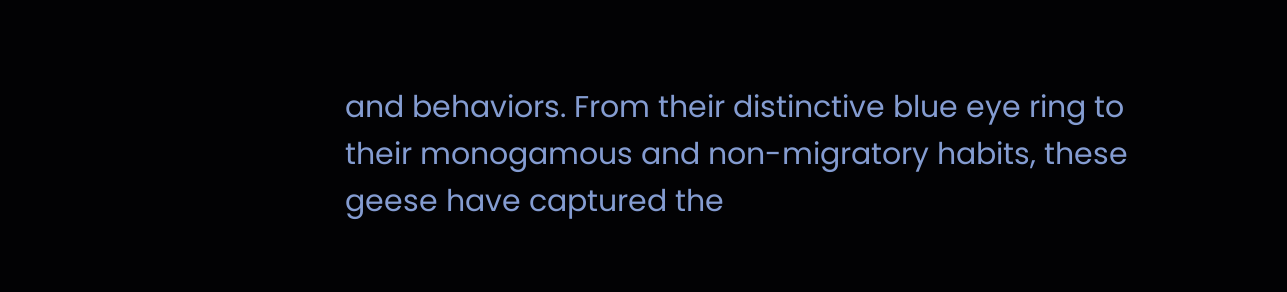and behaviors. From their distinctive blue eye ring to their monogamous and non-migratory habits, these geese have captured the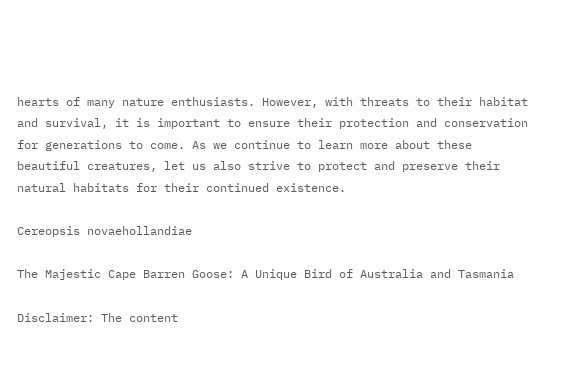hearts of many nature enthusiasts. However, with threats to their habitat and survival, it is important to ensure their protection and conservation for generations to come. As we continue to learn more about these beautiful creatures, let us also strive to protect and preserve their natural habitats for their continued existence.

Cereopsis novaehollandiae

The Majestic Cape Barren Goose: A Unique Bird of Australia and Tasmania

Disclaimer: The content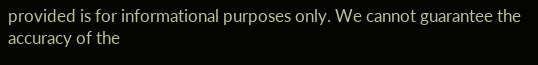provided is for informational purposes only. We cannot guarantee the accuracy of the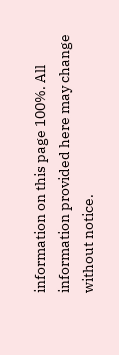information on this page 100%. All information provided here may change without notice.